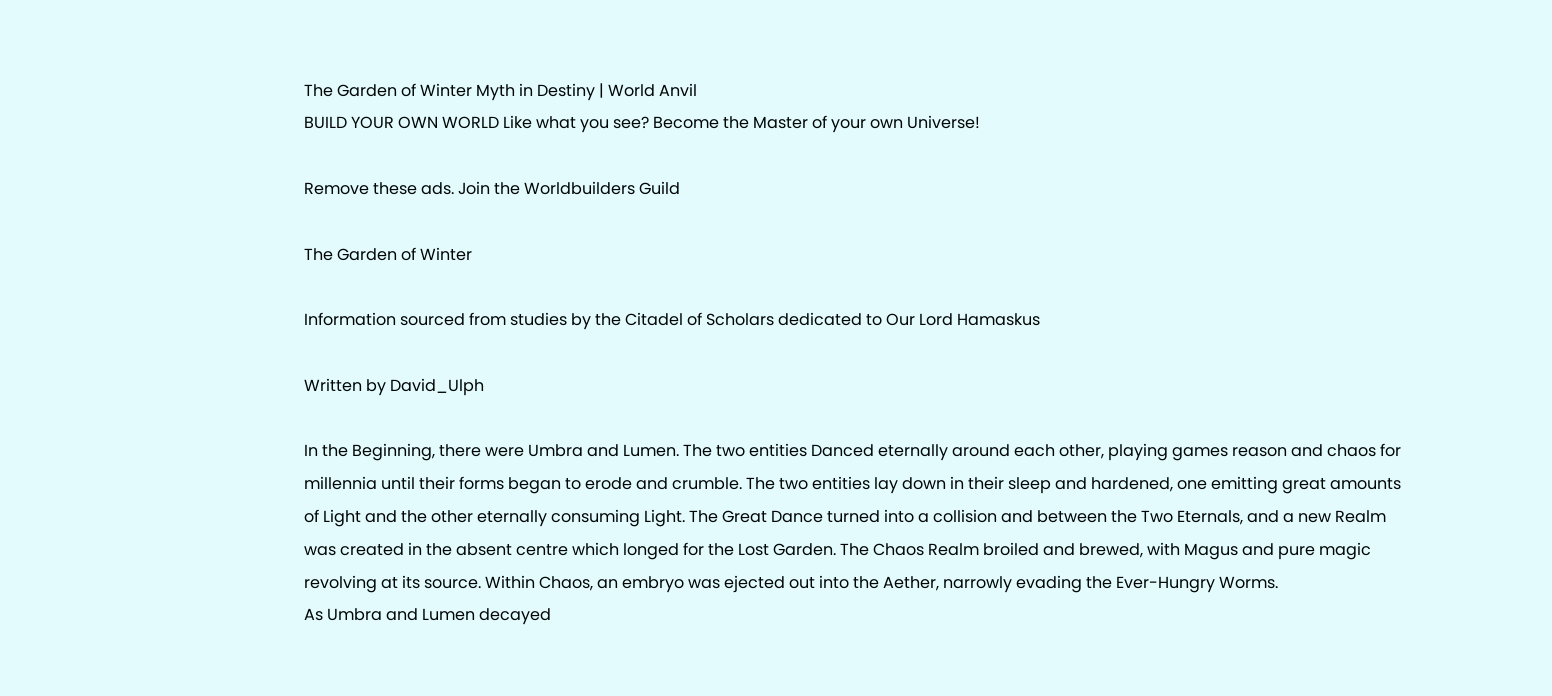The Garden of Winter Myth in Destiny | World Anvil
BUILD YOUR OWN WORLD Like what you see? Become the Master of your own Universe!

Remove these ads. Join the Worldbuilders Guild

The Garden of Winter

Information sourced from studies by the Citadel of Scholars dedicated to Our Lord Hamaskus

Written by David_Ulph

In the Beginning, there were Umbra and Lumen. The two entities Danced eternally around each other, playing games reason and chaos for millennia until their forms began to erode and crumble. The two entities lay down in their sleep and hardened, one emitting great amounts of Light and the other eternally consuming Light. The Great Dance turned into a collision and between the Two Eternals, and a new Realm was created in the absent centre which longed for the Lost Garden. The Chaos Realm broiled and brewed, with Magus and pure magic revolving at its source. Within Chaos, an embryo was ejected out into the Aether, narrowly evading the Ever-Hungry Worms.
As Umbra and Lumen decayed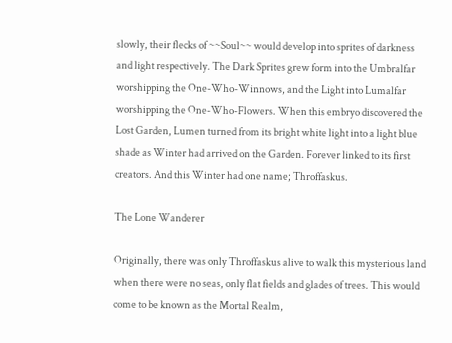slowly, their flecks of ~~Soul~~ would develop into sprites of darkness and light respectively. The Dark Sprites grew form into the Umbralfar worshipping the One-Who-Winnows, and the Light into Lumalfar worshipping the One-Who-Flowers. When this embryo discovered the Lost Garden, Lumen turned from its bright white light into a light blue shade as Winter had arrived on the Garden. Forever linked to its first creators. And this Winter had one name; Throffaskus.

The Lone Wanderer

Originally, there was only Throffaskus alive to walk this mysterious land when there were no seas, only flat fields and glades of trees. This would come to be known as the Mortal Realm,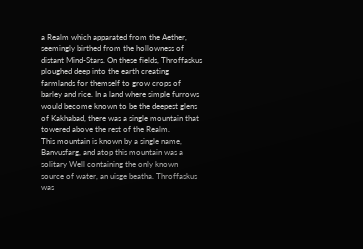a Realm which apparated from the Aether, seemingly birthed from the hollowness of distant Mind-Stars. On these fields, Throffaskus ploughed deep into the earth creating farmlands for themself to grow crops of barley and rice. In a land where simple furrows would become known to be the deepest glens of Kakhabad, there was a single mountain that towered above the rest of the Realm.
This mountain is known by a single name, Banvusfarg, and atop this mountain was a solitary Well containing the only known source of water, an uisge beatha. Throffaskus was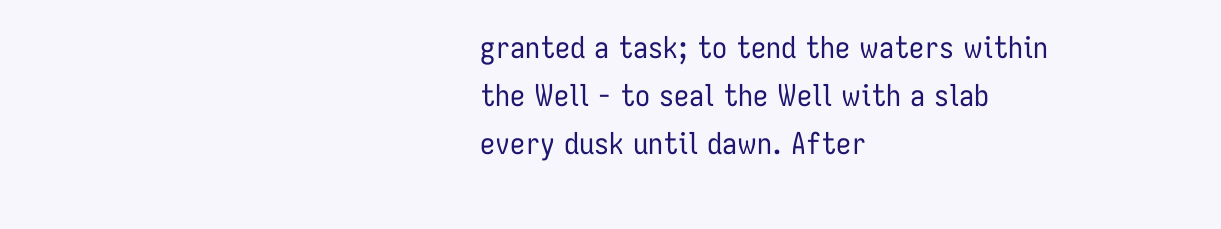granted a task; to tend the waters within the Well - to seal the Well with a slab every dusk until dawn. After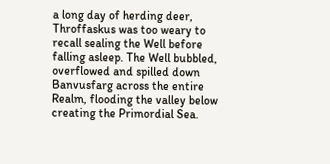a long day of herding deer, Throffaskus was too weary to recall sealing the Well before falling asleep. The Well bubbled, overflowed and spilled down Banvusfarg across the entire Realm, flooding the valley below creating the Primordial Sea.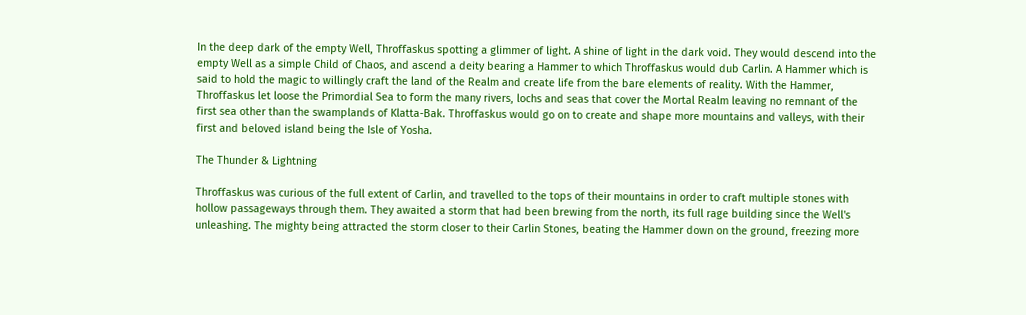In the deep dark of the empty Well, Throffaskus spotting a glimmer of light. A shine of light in the dark void. They would descend into the empty Well as a simple Child of Chaos, and ascend a deity bearing a Hammer to which Throffaskus would dub Carlin. A Hammer which is said to hold the magic to willingly craft the land of the Realm and create life from the bare elements of reality. With the Hammer, Throffaskus let loose the Primordial Sea to form the many rivers, lochs and seas that cover the Mortal Realm leaving no remnant of the first sea other than the swamplands of Klatta-Bak. Throffaskus would go on to create and shape more mountains and valleys, with their first and beloved island being the Isle of Yosha.

The Thunder & Lightning

Throffaskus was curious of the full extent of Carlin, and travelled to the tops of their mountains in order to craft multiple stones with hollow passageways through them. They awaited a storm that had been brewing from the north, its full rage building since the Well's unleashing. The mighty being attracted the storm closer to their Carlin Stones, beating the Hammer down on the ground, freezing more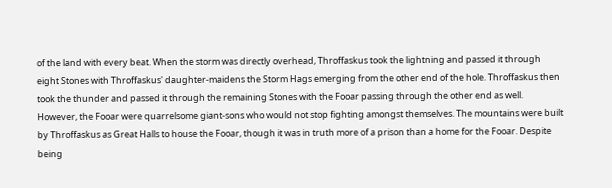of the land with every beat. When the storm was directly overhead, Throffaskus took the lightning and passed it through eight Stones with Throffaskus' daughter-maidens the Storm Hags emerging from the other end of the hole. Throffaskus then took the thunder and passed it through the remaining Stones with the Fooar passing through the other end as well.
However, the Fooar were quarrelsome giant-sons who would not stop fighting amongst themselves. The mountains were built by Throffaskus as Great Halls to house the Fooar, though it was in truth more of a prison than a home for the Fooar. Despite being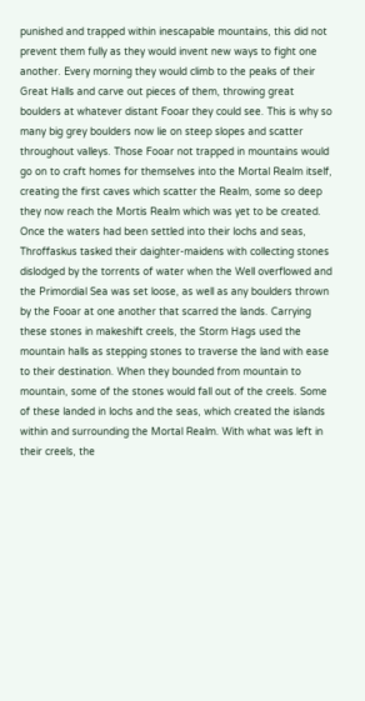punished and trapped within inescapable mountains, this did not prevent them fully as they would invent new ways to fight one another. Every morning they would climb to the peaks of their Great Halls and carve out pieces of them, throwing great boulders at whatever distant Fooar they could see. This is why so many big grey boulders now lie on steep slopes and scatter throughout valleys. Those Fooar not trapped in mountains would go on to craft homes for themselves into the Mortal Realm itself, creating the first caves which scatter the Realm, some so deep they now reach the Mortis Realm which was yet to be created.
Once the waters had been settled into their lochs and seas, Throffaskus tasked their daighter-maidens with collecting stones dislodged by the torrents of water when the Well overflowed and the Primordial Sea was set loose, as well as any boulders thrown by the Fooar at one another that scarred the lands. Carrying these stones in makeshift creels, the Storm Hags used the mountain halls as stepping stones to traverse the land with ease to their destination. When they bounded from mountain to mountain, some of the stones would fall out of the creels. Some of these landed in lochs and the seas, which created the islands within and surrounding the Mortal Realm. With what was left in their creels, the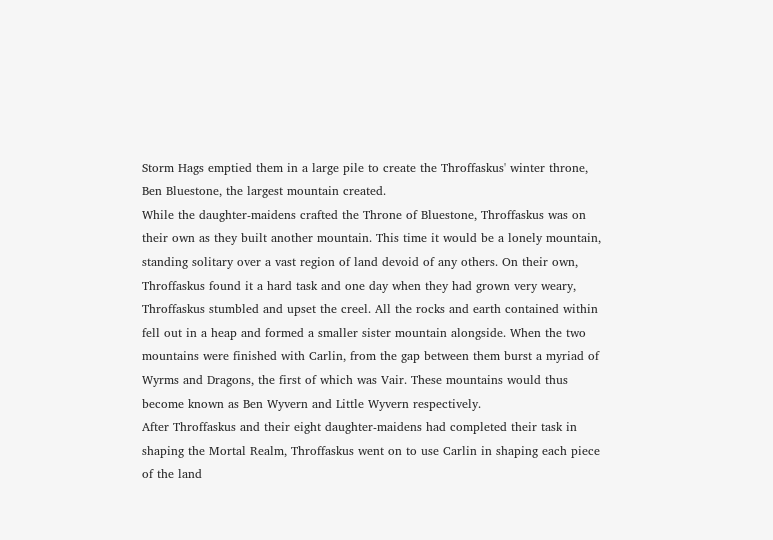Storm Hags emptied them in a large pile to create the Throffaskus' winter throne, Ben Bluestone, the largest mountain created.
While the daughter-maidens crafted the Throne of Bluestone, Throffaskus was on their own as they built another mountain. This time it would be a lonely mountain, standing solitary over a vast region of land devoid of any others. On their own, Throffaskus found it a hard task and one day when they had grown very weary, Throffaskus stumbled and upset the creel. All the rocks and earth contained within fell out in a heap and formed a smaller sister mountain alongside. When the two mountains were finished with Carlin, from the gap between them burst a myriad of Wyrms and Dragons, the first of which was Vair. These mountains would thus become known as Ben Wyvern and Little Wyvern respectively.
After Throffaskus and their eight daughter-maidens had completed their task in shaping the Mortal Realm, Throffaskus went on to use Carlin in shaping each piece of the land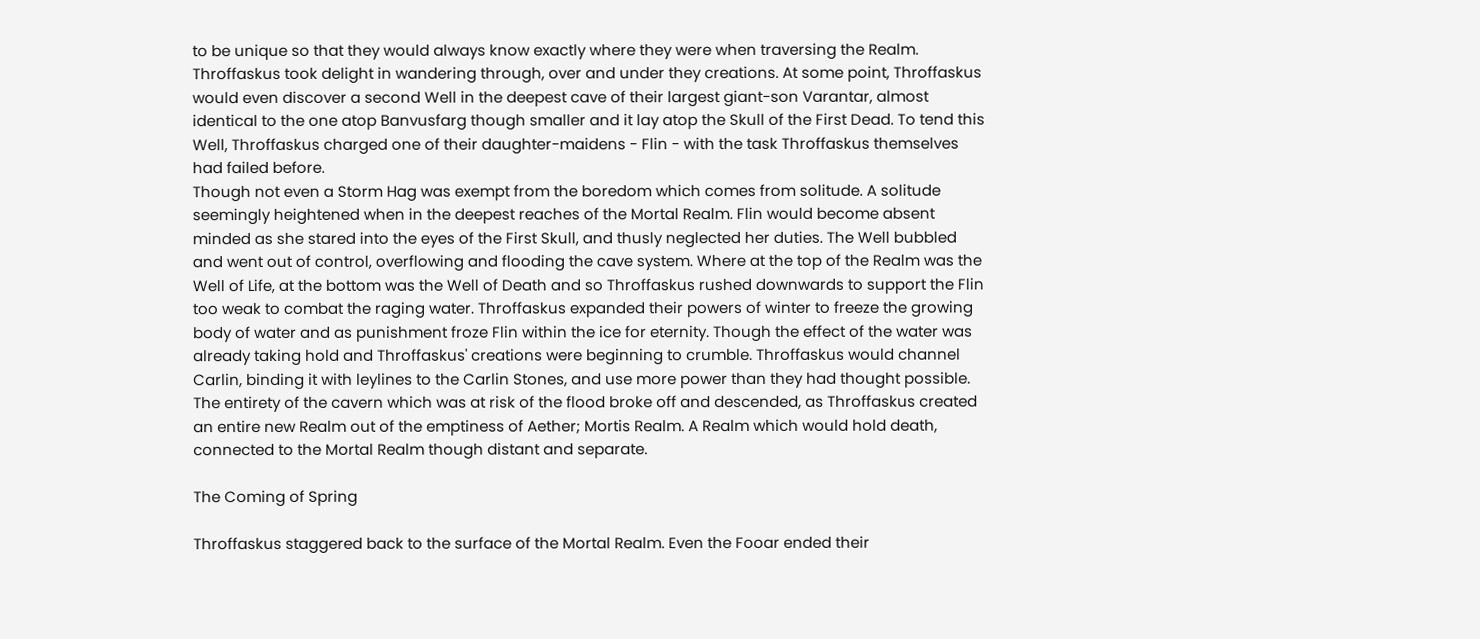to be unique so that they would always know exactly where they were when traversing the Realm. Throffaskus took delight in wandering through, over and under they creations. At some point, Throffaskus would even discover a second Well in the deepest cave of their largest giant-son Varantar, almost identical to the one atop Banvusfarg though smaller and it lay atop the Skull of the First Dead. To tend this Well, Throffaskus charged one of their daughter-maidens - Flin - with the task Throffaskus themselves had failed before.
Though not even a Storm Hag was exempt from the boredom which comes from solitude. A solitude seemingly heightened when in the deepest reaches of the Mortal Realm. Flin would become absent minded as she stared into the eyes of the First Skull, and thusly neglected her duties. The Well bubbled and went out of control, overflowing and flooding the cave system. Where at the top of the Realm was the Well of Life, at the bottom was the Well of Death and so Throffaskus rushed downwards to support the Flin too weak to combat the raging water. Throffaskus expanded their powers of winter to freeze the growing body of water and as punishment froze Flin within the ice for eternity. Though the effect of the water was already taking hold and Throffaskus' creations were beginning to crumble. Throffaskus would channel Carlin, binding it with leylines to the Carlin Stones, and use more power than they had thought possible. The entirety of the cavern which was at risk of the flood broke off and descended, as Throffaskus created an entire new Realm out of the emptiness of Aether; Mortis Realm. A Realm which would hold death, connected to the Mortal Realm though distant and separate.

The Coming of Spring

Throffaskus staggered back to the surface of the Mortal Realm. Even the Fooar ended their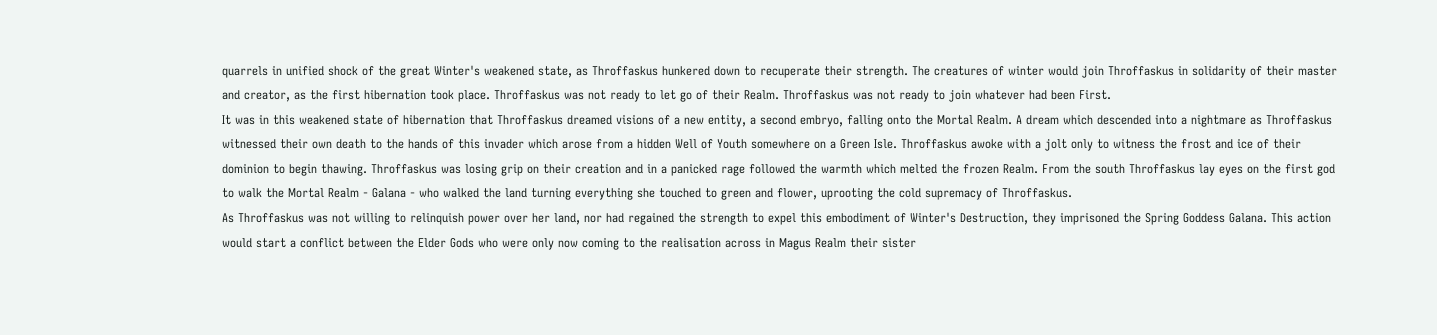quarrels in unified shock of the great Winter's weakened state, as Throffaskus hunkered down to recuperate their strength. The creatures of winter would join Throffaskus in solidarity of their master and creator, as the first hibernation took place. Throffaskus was not ready to let go of their Realm. Throffaskus was not ready to join whatever had been First.
It was in this weakened state of hibernation that Throffaskus dreamed visions of a new entity, a second embryo, falling onto the Mortal Realm. A dream which descended into a nightmare as Throffaskus witnessed their own death to the hands of this invader which arose from a hidden Well of Youth somewhere on a Green Isle. Throffaskus awoke with a jolt only to witness the frost and ice of their dominion to begin thawing. Throffaskus was losing grip on their creation and in a panicked rage followed the warmth which melted the frozen Realm. From the south Throffaskus lay eyes on the first god to walk the Mortal Realm - Galana - who walked the land turning everything she touched to green and flower, uprooting the cold supremacy of Throffaskus.
As Throffaskus was not willing to relinquish power over her land, nor had regained the strength to expel this embodiment of Winter's Destruction, they imprisoned the Spring Goddess Galana. This action would start a conflict between the Elder Gods who were only now coming to the realisation across in Magus Realm their sister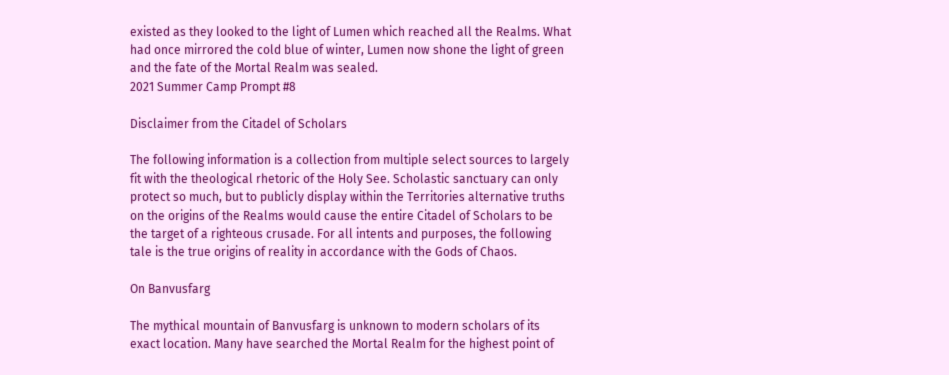existed as they looked to the light of Lumen which reached all the Realms. What had once mirrored the cold blue of winter, Lumen now shone the light of green and the fate of the Mortal Realm was sealed.
2021 Summer Camp Prompt #8

Disclaimer from the Citadel of Scholars

The following information is a collection from multiple select sources to largely fit with the theological rhetoric of the Holy See. Scholastic sanctuary can only protect so much, but to publicly display within the Territories alternative truths on the origins of the Realms would cause the entire Citadel of Scholars to be the target of a righteous crusade. For all intents and purposes, the following tale is the true origins of reality in accordance with the Gods of Chaos.

On Banvusfarg

The mythical mountain of Banvusfarg is unknown to modern scholars of its exact location. Many have searched the Mortal Realm for the highest point of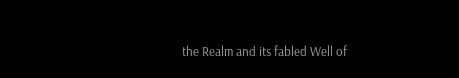the Realm and its fabled Well of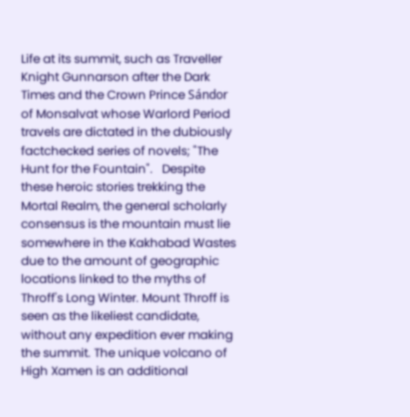Life at its summit, such as Traveller Knight Gunnarson after the Dark Times and the Crown Prince Sándor of Monsalvat whose Warlord Period travels are dictated in the dubiously factchecked series of novels; "The Hunt for the Fountain".   Despite these heroic stories trekking the Mortal Realm, the general scholarly consensus is the mountain must lie somewhere in the Kakhabad Wastes due to the amount of geographic locations linked to the myths of Throff's Long Winter. Mount Throff is seen as the likeliest candidate, without any expedition ever making the summit. The unique volcano of High Xamen is an additional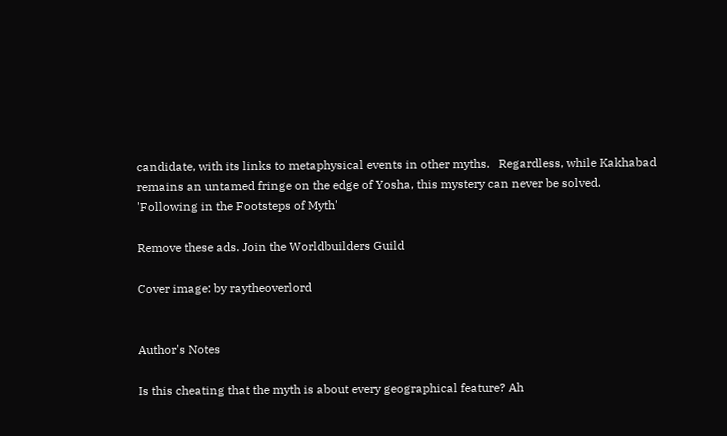candidate, with its links to metaphysical events in other myths.   Regardless, while Kakhabad remains an untamed fringe on the edge of Yosha, this mystery can never be solved.
'Following in the Footsteps of Myth'

Remove these ads. Join the Worldbuilders Guild

Cover image: by raytheoverlord


Author's Notes

Is this cheating that the myth is about every geographical feature? Ah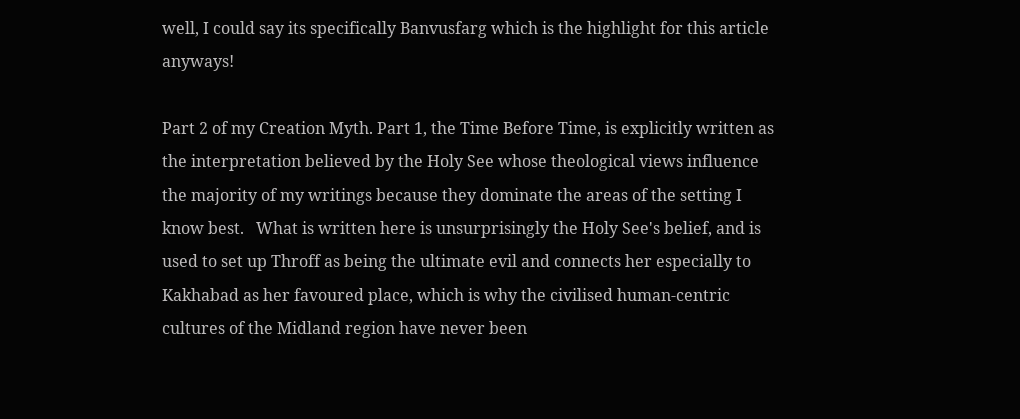well, I could say its specifically Banvusfarg which is the highlight for this article anyways!

Part 2 of my Creation Myth. Part 1, the Time Before Time, is explicitly written as the interpretation believed by the Holy See whose theological views influence the majority of my writings because they dominate the areas of the setting I know best.   What is written here is unsurprisingly the Holy See's belief, and is used to set up Throff as being the ultimate evil and connects her especially to Kakhabad as her favoured place, which is why the civilised human-centric cultures of the Midland region have never been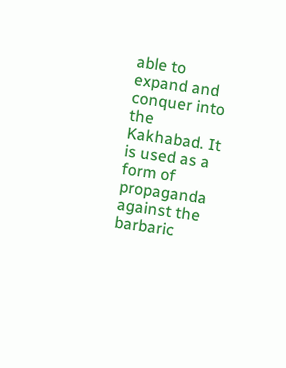able to expand and conquer into the Kakhabad. It is used as a form of propaganda against the barbaric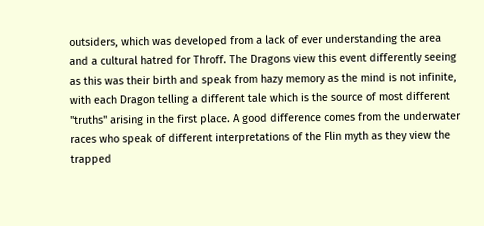outsiders, which was developed from a lack of ever understanding the area and a cultural hatred for Throff. The Dragons view this event differently seeing as this was their birth and speak from hazy memory as the mind is not infinite, with each Dragon telling a different tale which is the source of most different "truths" arising in the first place. A good difference comes from the underwater races who speak of different interpretations of the Flin myth as they view the trapped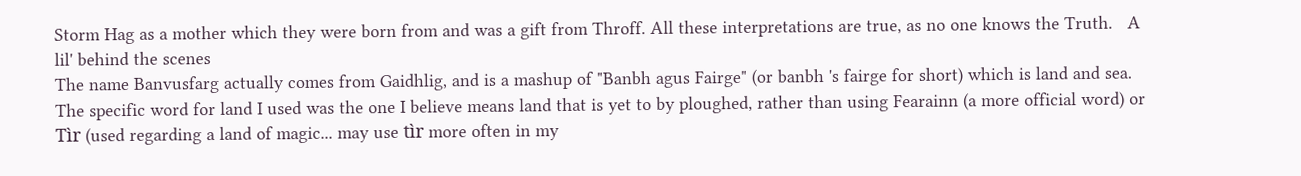Storm Hag as a mother which they were born from and was a gift from Throff. All these interpretations are true, as no one knows the Truth.   A lil' behind the scenes
The name Banvusfarg actually comes from Gaidhlig, and is a mashup of "Banbh agus Fairge" (or banbh 's fairge for short) which is land and sea. The specific word for land I used was the one I believe means land that is yet to by ploughed, rather than using Fearainn (a more official word) or Tìr (used regarding a land of magic... may use tìr more often in my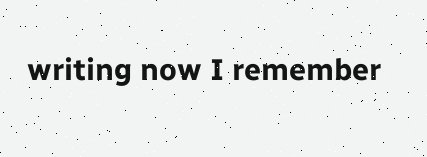writing now I remember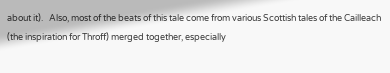about it).   Also, most of the beats of this tale come from various Scottish tales of the Cailleach (the inspiration for Throff) merged together, especially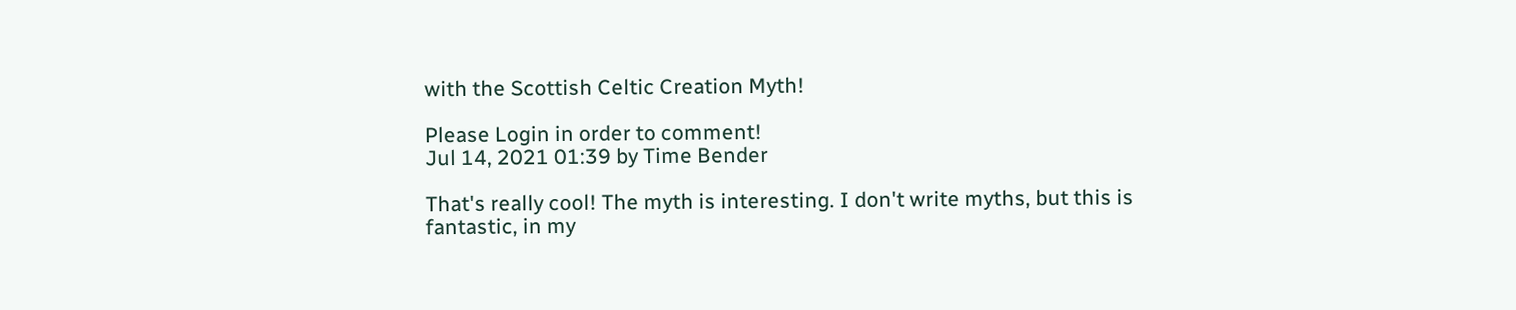with the Scottish Celtic Creation Myth!

Please Login in order to comment!
Jul 14, 2021 01:39 by Time Bender

That's really cool! The myth is interesting. I don't write myths, but this is fantastic, in my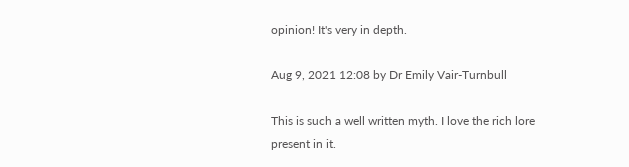opinion! It's very in depth.

Aug 9, 2021 12:08 by Dr Emily Vair-Turnbull

This is such a well written myth. I love the rich lore present in it.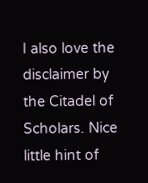I also love the disclaimer by the Citadel of Scholars. Nice little hint of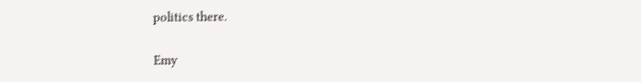politics there.

Emy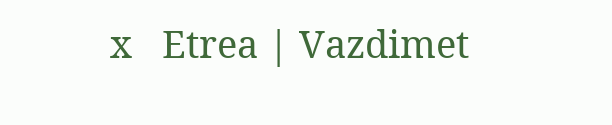x   Etrea | Vazdimet